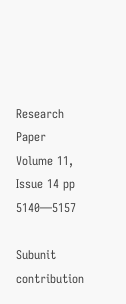Research Paper Volume 11, Issue 14 pp 5140—5157

Subunit contribution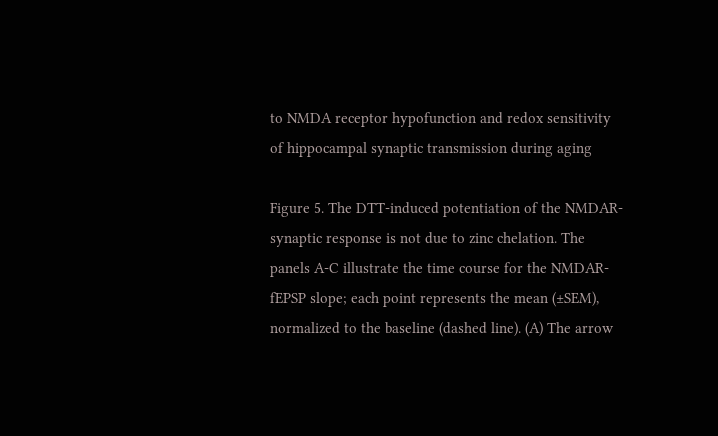to NMDA receptor hypofunction and redox sensitivity of hippocampal synaptic transmission during aging

Figure 5. The DTT-induced potentiation of the NMDAR-synaptic response is not due to zinc chelation. The panels A-C illustrate the time course for the NMDAR-fEPSP slope; each point represents the mean (±SEM), normalized to the baseline (dashed line). (A) The arrow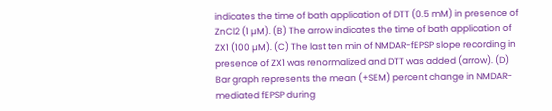indicates the time of bath application of DTT (0.5 mM) in presence of ZnCl2 (1 µM). (B) The arrow indicates the time of bath application of ZX1 (100 µM). (C) The last ten min of NMDAR-fEPSP slope recording in presence of ZX1 was renormalized and DTT was added (arrow). (D) Bar graph represents the mean (+SEM) percent change in NMDAR-mediated fEPSP during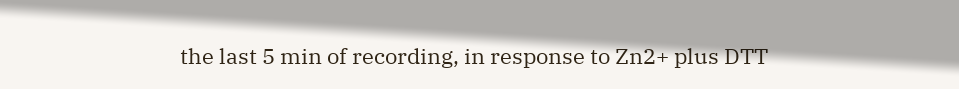the last 5 min of recording, in response to Zn2+ plus DTT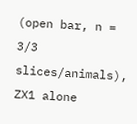(open bar, n = 3/3 slices/animals), ZX1 alone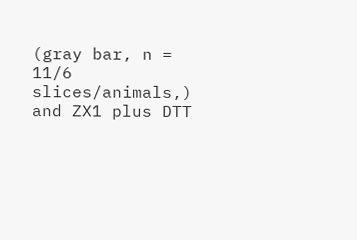(gray bar, n = 11/6 slices/animals,) and ZX1 plus DTT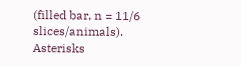(filled bar, n = 11/6 slices/animals). Asterisks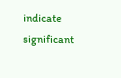indicate significant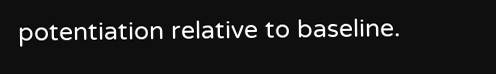potentiation relative to baseline.